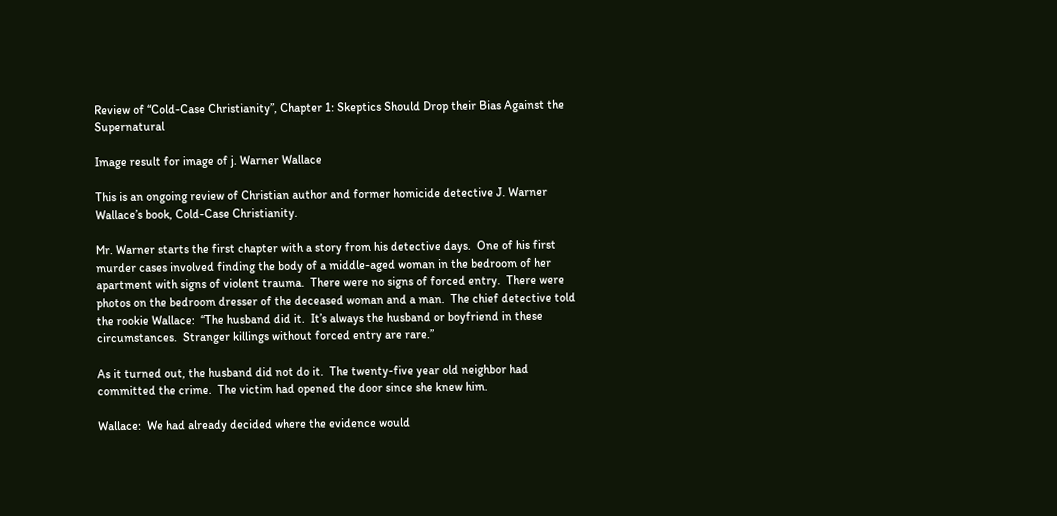Review of “Cold-Case Christianity”, Chapter 1: Skeptics Should Drop their Bias Against the Supernatural

Image result for image of j. Warner Wallace

This is an ongoing review of Christian author and former homicide detective J. Warner Wallace’s book, Cold-Case Christianity.

Mr. Warner starts the first chapter with a story from his detective days.  One of his first murder cases involved finding the body of a middle-aged woman in the bedroom of her apartment with signs of violent trauma.  There were no signs of forced entry.  There were photos on the bedroom dresser of the deceased woman and a man.  The chief detective told the rookie Wallace:  “The husband did it.  It’s always the husband or boyfriend in these circumstances.  Stranger killings without forced entry are rare.”

As it turned out, the husband did not do it.  The twenty-five year old neighbor had committed the crime.  The victim had opened the door since she knew him.

Wallace:  We had already decided where the evidence would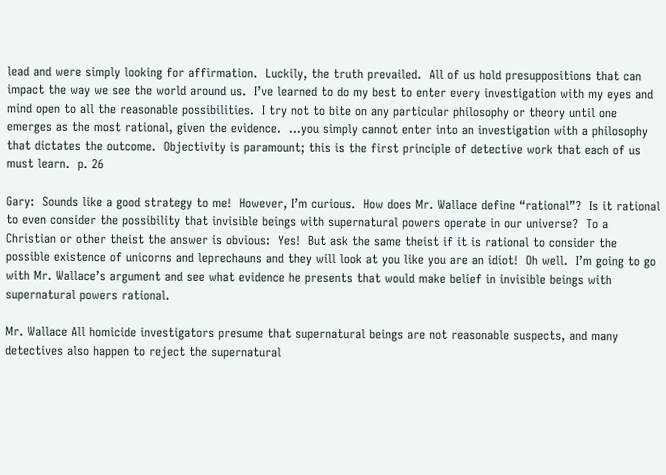lead and were simply looking for affirmation.  Luckily, the truth prevailed.  All of us hold presuppositions that can impact the way we see the world around us.  I’ve learned to do my best to enter every investigation with my eyes and mind open to all the reasonable possibilities.  I try not to bite on any particular philosophy or theory until one emerges as the most rational, given the evidence.  …you simply cannot enter into an investigation with a philosophy that dictates the outcome.  Objectivity is paramount; this is the first principle of detective work that each of us must learn.  p. 26

Gary:  Sounds like a good strategy to me!  However, I’m curious.  How does Mr. Wallace define “rational”?  Is it rational to even consider the possibility that invisible beings with supernatural powers operate in our universe?  To a Christian or other theist the answer is obvious:  Yes!  But ask the same theist if it is rational to consider the possible existence of unicorns and leprechauns and they will look at you like you are an idiot!  Oh well.  I’m going to go with Mr. Wallace’s argument and see what evidence he presents that would make belief in invisible beings with supernatural powers rational.

Mr. Wallace All homicide investigators presume that supernatural beings are not reasonable suspects, and many detectives also happen to reject the supernatural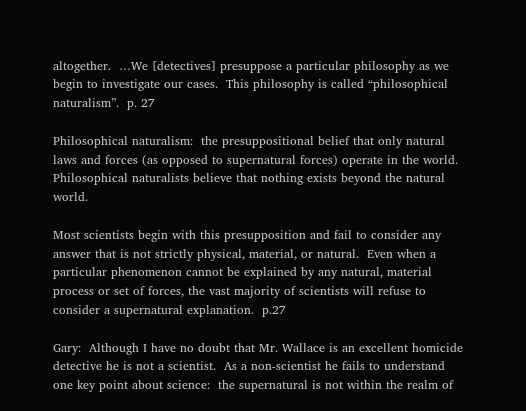altogether.  …We [detectives] presuppose a particular philosophy as we begin to investigate our cases.  This philosophy is called “philosophical naturalism”.  p. 27

Philosophical naturalism:  the presuppositional belief that only natural laws and forces (as opposed to supernatural forces) operate in the world.  Philosophical naturalists believe that nothing exists beyond the natural world.

Most scientists begin with this presupposition and fail to consider any answer that is not strictly physical, material, or natural.  Even when a particular phenomenon cannot be explained by any natural, material process or set of forces, the vast majority of scientists will refuse to consider a supernatural explanation.  p.27

Gary:  Although I have no doubt that Mr. Wallace is an excellent homicide detective he is not a scientist.  As a non-scientist he fails to understand one key point about science:  the supernatural is not within the realm of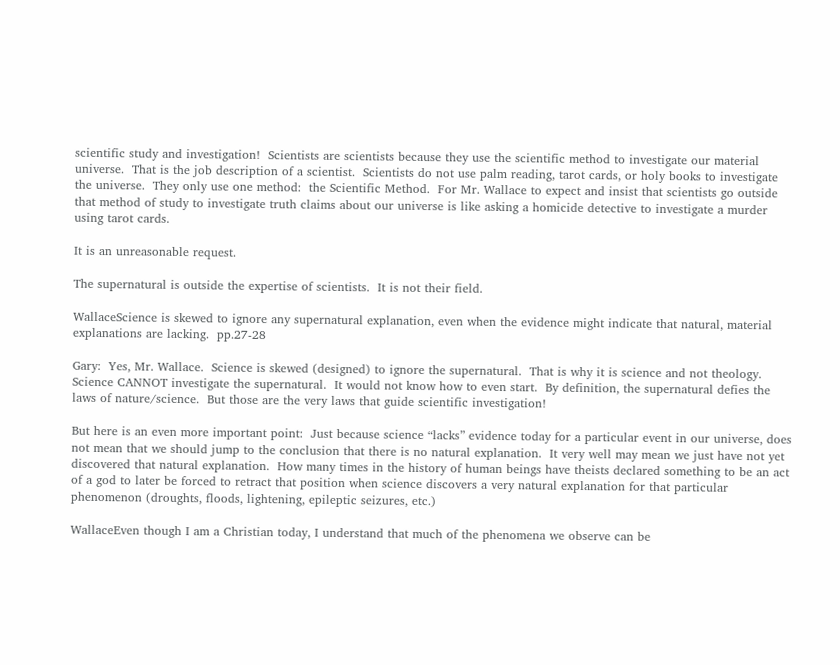scientific study and investigation!  Scientists are scientists because they use the scientific method to investigate our material universe.  That is the job description of a scientist.  Scientists do not use palm reading, tarot cards, or holy books to investigate the universe.  They only use one method:  the Scientific Method.  For Mr. Wallace to expect and insist that scientists go outside that method of study to investigate truth claims about our universe is like asking a homicide detective to investigate a murder using tarot cards.

It is an unreasonable request.

The supernatural is outside the expertise of scientists.  It is not their field.

WallaceScience is skewed to ignore any supernatural explanation, even when the evidence might indicate that natural, material explanations are lacking.  pp.27-28

Gary:  Yes, Mr. Wallace.  Science is skewed (designed) to ignore the supernatural.  That is why it is science and not theology.   Science CANNOT investigate the supernatural.  It would not know how to even start.  By definition, the supernatural defies the laws of nature/science.  But those are the very laws that guide scientific investigation!

But here is an even more important point:  Just because science “lacks” evidence today for a particular event in our universe, does not mean that we should jump to the conclusion that there is no natural explanation.  It very well may mean we just have not yet discovered that natural explanation.  How many times in the history of human beings have theists declared something to be an act of a god to later be forced to retract that position when science discovers a very natural explanation for that particular phenomenon (droughts, floods, lightening, epileptic seizures, etc.)

WallaceEven though I am a Christian today, I understand that much of the phenomena we observe can be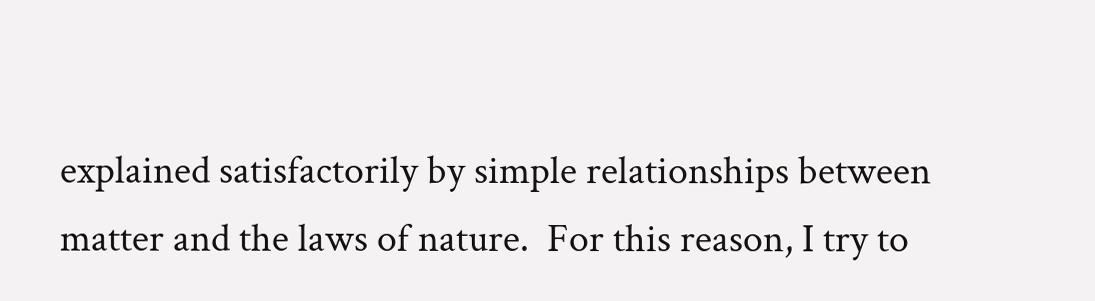explained satisfactorily by simple relationships between matter and the laws of nature.  For this reason, I try to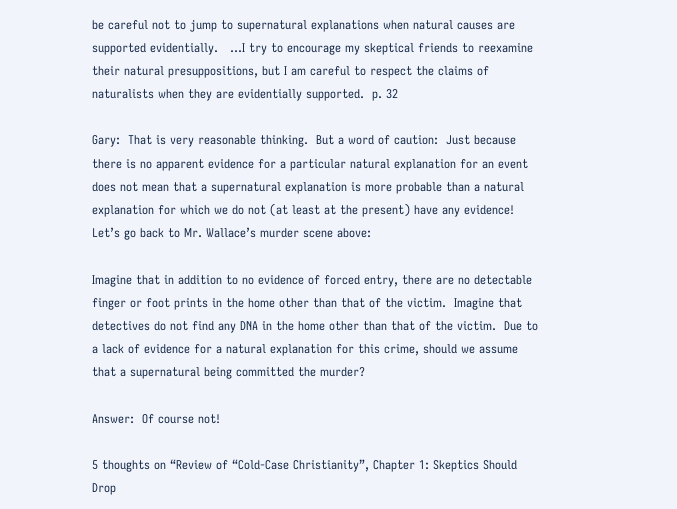be careful not to jump to supernatural explanations when natural causes are supported evidentially.   …I try to encourage my skeptical friends to reexamine their natural presuppositions, but I am careful to respect the claims of naturalists when they are evidentially supported.  p. 32

Gary:  That is very reasonable thinking.  But a word of caution:  Just because there is no apparent evidence for a particular natural explanation for an event does not mean that a supernatural explanation is more probable than a natural explanation for which we do not (at least at the present) have any evidence!  Let’s go back to Mr. Wallace’s murder scene above:

Imagine that in addition to no evidence of forced entry, there are no detectable finger or foot prints in the home other than that of the victim.  Imagine that detectives do not find any DNA in the home other than that of the victim.  Due to a lack of evidence for a natural explanation for this crime, should we assume that a supernatural being committed the murder?

Answer:  Of course not!

5 thoughts on “Review of “Cold-Case Christianity”, Chapter 1: Skeptics Should Drop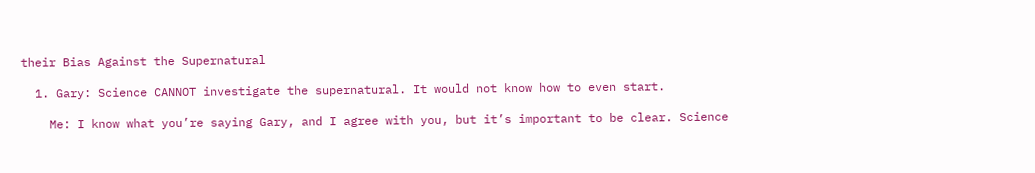their Bias Against the Supernatural

  1. Gary: Science CANNOT investigate the supernatural. It would not know how to even start.

    Me: I know what you’re saying Gary, and I agree with you, but it’s important to be clear. Science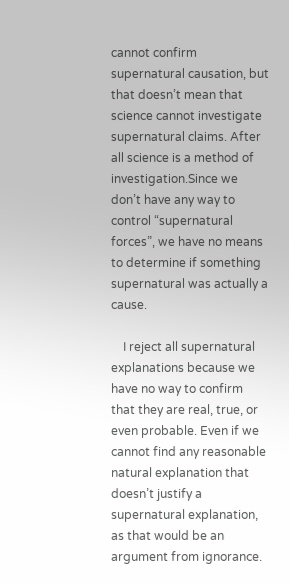cannot confirm supernatural causation, but that doesn’t mean that science cannot investigate supernatural claims. After all science is a method of investigation.Since we don’t have any way to control “supernatural forces”, we have no means to determine if something supernatural was actually a cause.

    I reject all supernatural explanations because we have no way to confirm that they are real, true, or even probable. Even if we cannot find any reasonable natural explanation that doesn’t justify a supernatural explanation, as that would be an argument from ignorance.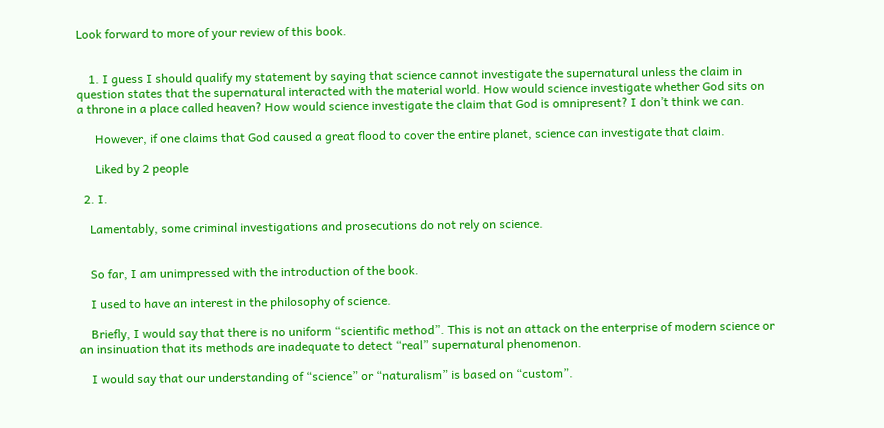Look forward to more of your review of this book.


    1. I guess I should qualify my statement by saying that science cannot investigate the supernatural unless the claim in question states that the supernatural interacted with the material world. How would science investigate whether God sits on a throne in a place called heaven? How would science investigate the claim that God is omnipresent? I don’t think we can.

      However, if one claims that God caused a great flood to cover the entire planet, science can investigate that claim.

      Liked by 2 people

  2. I.

    Lamentably, some criminal investigations and prosecutions do not rely on science.


    So far, I am unimpressed with the introduction of the book.

    I used to have an interest in the philosophy of science.

    Briefly, I would say that there is no uniform “scientific method”. This is not an attack on the enterprise of modern science or an insinuation that its methods are inadequate to detect “real” supernatural phenomenon.

    I would say that our understanding of “science” or “naturalism” is based on “custom”.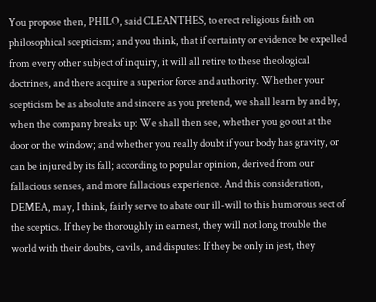You propose then, PHILO, said CLEANTHES, to erect religious faith on philosophical scepticism; and you think, that if certainty or evidence be expelled from every other subject of inquiry, it will all retire to these theological doctrines, and there acquire a superior force and authority. Whether your scepticism be as absolute and sincere as you pretend, we shall learn by and by, when the company breaks up: We shall then see, whether you go out at the door or the window; and whether you really doubt if your body has gravity, or can be injured by its fall; according to popular opinion, derived from our fallacious senses, and more fallacious experience. And this consideration, DEMEA, may, I think, fairly serve to abate our ill-will to this humorous sect of the sceptics. If they be thoroughly in earnest, they will not long trouble the world with their doubts, cavils, and disputes: If they be only in jest, they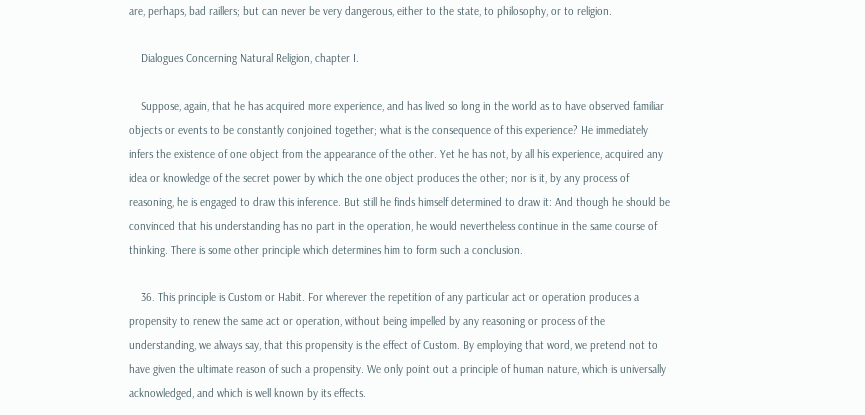are, perhaps, bad raillers; but can never be very dangerous, either to the state, to philosophy, or to religion.

    Dialogues Concerning Natural Religion, chapter I.

    Suppose, again, that he has acquired more experience, and has lived so long in the world as to have observed familiar objects or events to be constantly conjoined together; what is the consequence of this experience? He immediately infers the existence of one object from the appearance of the other. Yet he has not, by all his experience, acquired any idea or knowledge of the secret power by which the one object produces the other; nor is it, by any process of reasoning, he is engaged to draw this inference. But still he finds himself determined to draw it: And though he should be convinced that his understanding has no part in the operation, he would nevertheless continue in the same course of thinking. There is some other principle which determines him to form such a conclusion.

    36. This principle is Custom or Habit. For wherever the repetition of any particular act or operation produces a propensity to renew the same act or operation, without being impelled by any reasoning or process of the understanding, we always say, that this propensity is the effect of Custom. By employing that word, we pretend not to have given the ultimate reason of such a propensity. We only point out a principle of human nature, which is universally acknowledged, and which is well known by its effects.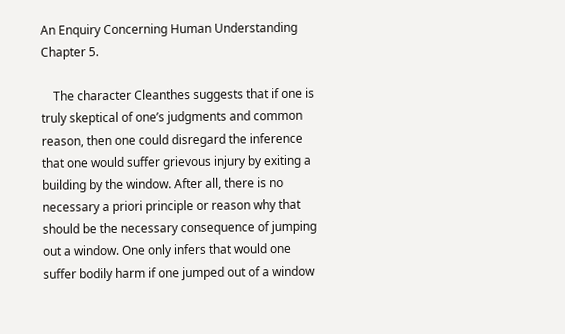An Enquiry Concerning Human Understanding Chapter 5.

    The character Cleanthes suggests that if one is truly skeptical of one’s judgments and common reason, then one could disregard the inference that one would suffer grievous injury by exiting a building by the window. After all, there is no necessary a priori principle or reason why that should be the necessary consequence of jumping out a window. One only infers that would one suffer bodily harm if one jumped out of a window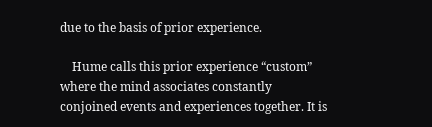due to the basis of prior experience.

    Hume calls this prior experience “custom” where the mind associates constantly conjoined events and experiences together. It is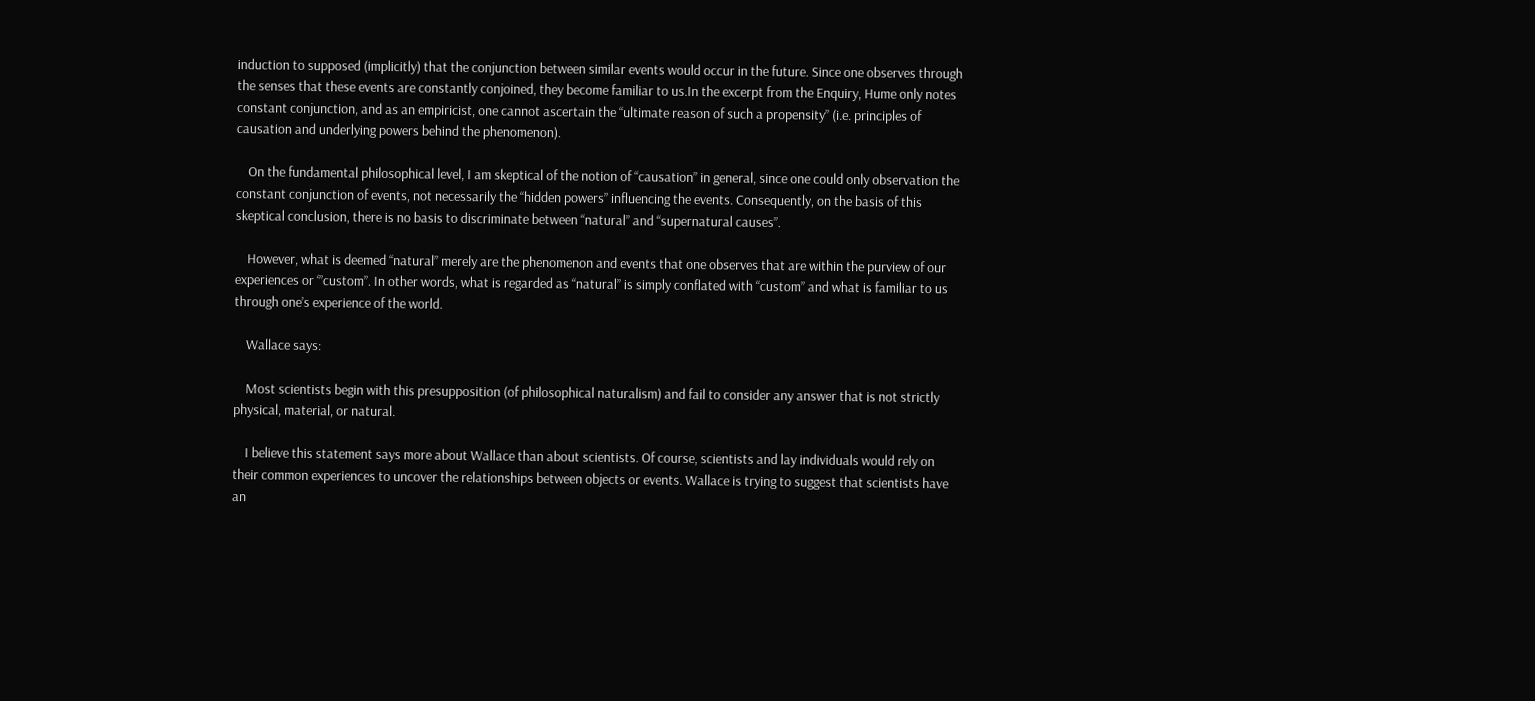induction to supposed (implicitly) that the conjunction between similar events would occur in the future. Since one observes through the senses that these events are constantly conjoined, they become familiar to us.In the excerpt from the Enquiry, Hume only notes constant conjunction, and as an empiricist, one cannot ascertain the “ultimate reason of such a propensity” (i.e. principles of causation and underlying powers behind the phenomenon).

    On the fundamental philosophical level, I am skeptical of the notion of “causation” in general, since one could only observation the constant conjunction of events, not necessarily the “hidden powers” influencing the events. Consequently, on the basis of this skeptical conclusion, there is no basis to discriminate between “natural” and “supernatural causes”.

    However, what is deemed “natural” merely are the phenomenon and events that one observes that are within the purview of our experiences or ‘”custom”. In other words, what is regarded as “natural” is simply conflated with “custom” and what is familiar to us through one’s experience of the world.

    Wallace says:

    Most scientists begin with this presupposition (of philosophical naturalism) and fail to consider any answer that is not strictly physical, material, or natural.

    I believe this statement says more about Wallace than about scientists. Of course, scientists and lay individuals would rely on their common experiences to uncover the relationships between objects or events. Wallace is trying to suggest that scientists have an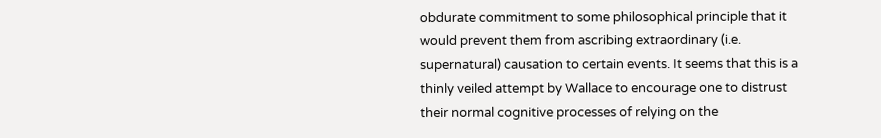obdurate commitment to some philosophical principle that it would prevent them from ascribing extraordinary (i.e. supernatural) causation to certain events. It seems that this is a thinly veiled attempt by Wallace to encourage one to distrust their normal cognitive processes of relying on the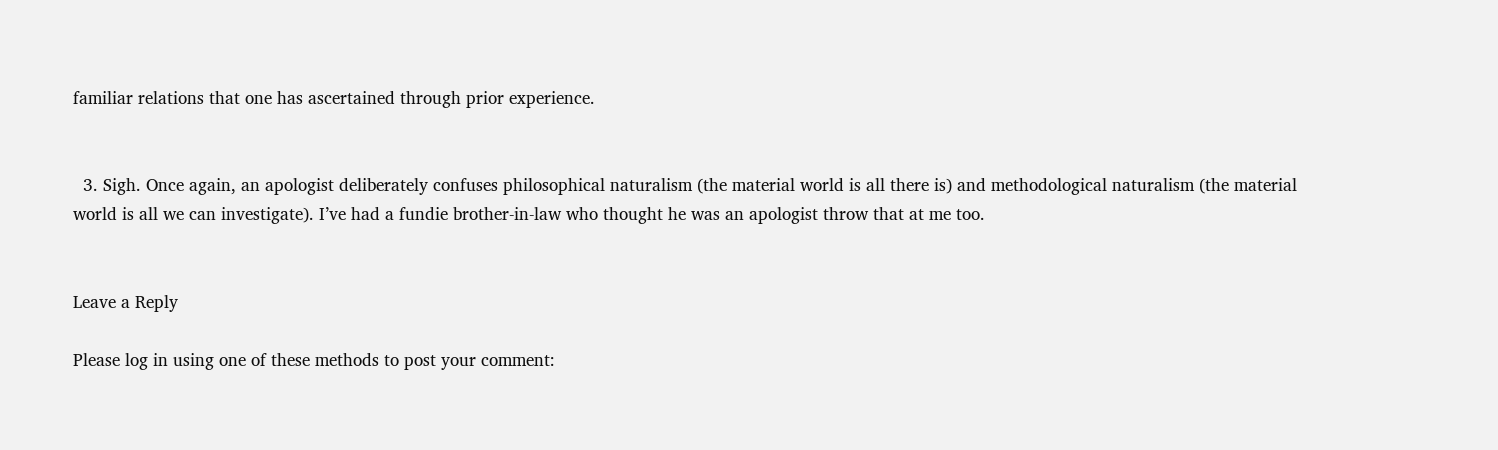familiar relations that one has ascertained through prior experience.


  3. Sigh. Once again, an apologist deliberately confuses philosophical naturalism (the material world is all there is) and methodological naturalism (the material world is all we can investigate). I’ve had a fundie brother-in-law who thought he was an apologist throw that at me too.


Leave a Reply

Please log in using one of these methods to post your comment: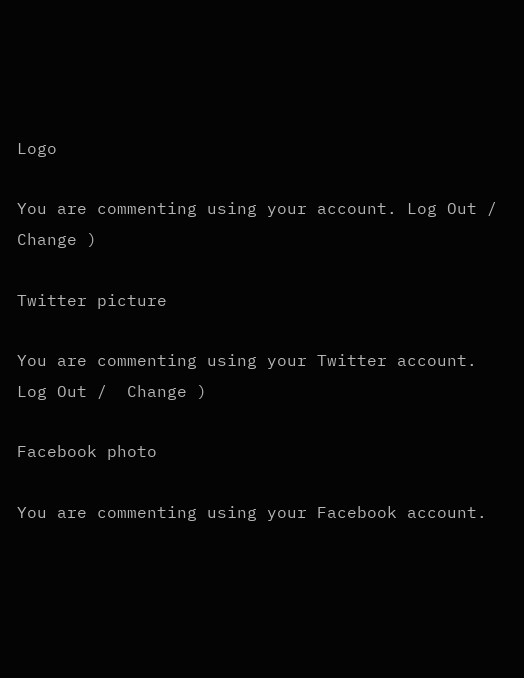Logo

You are commenting using your account. Log Out /  Change )

Twitter picture

You are commenting using your Twitter account. Log Out /  Change )

Facebook photo

You are commenting using your Facebook account.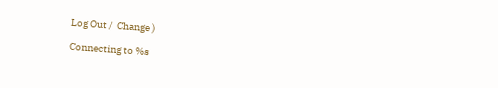Log Out /  Change )

Connecting to %s